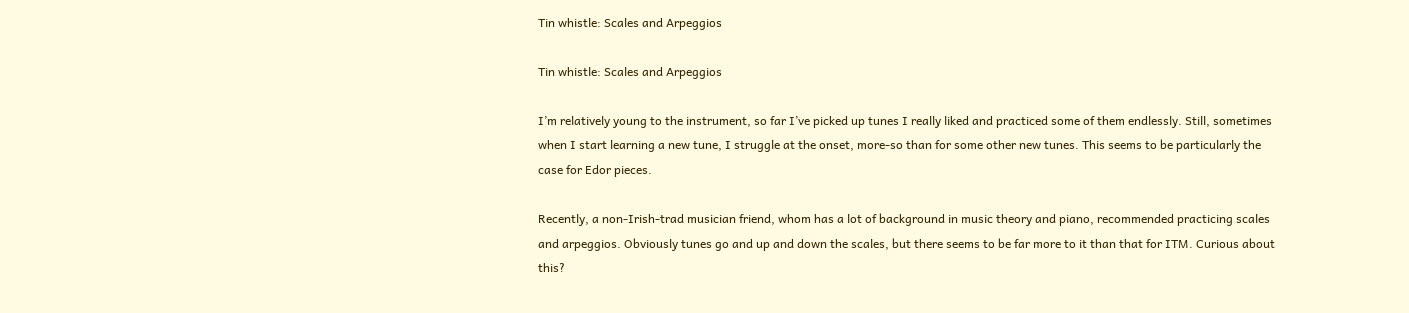Tin whistle: Scales and Arpeggios

Tin whistle: Scales and Arpeggios

I’m relatively young to the instrument, so far I’ve picked up tunes I really liked and practiced some of them endlessly. Still, sometimes when I start learning a new tune, I struggle at the onset, more-so than for some other new tunes. This seems to be particularly the case for Edor pieces.

Recently, a non-Irish-trad musician friend, whom has a lot of background in music theory and piano, recommended practicing scales and arpeggios. Obviously tunes go and up and down the scales, but there seems to be far more to it than that for ITM. Curious about this?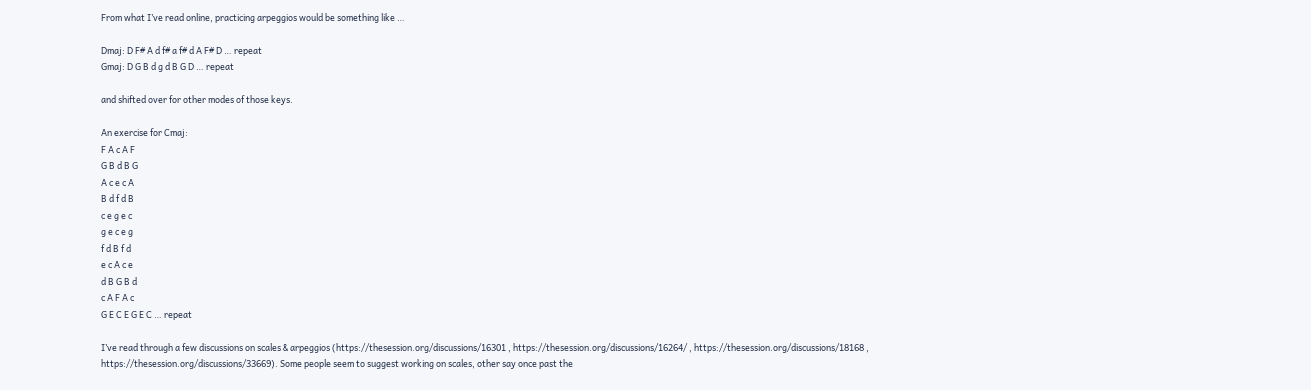From what I’ve read online, practicing arpeggios would be something like …

Dmaj: D F# A d f# a f# d A F# D … repeat
Gmaj: D G B d g d B G D … repeat

and shifted over for other modes of those keys.

An exercise for Cmaj:
F A c A F
G B d B G
A c e c A
B d f d B
c e g e c
g e c e g
f d B f d
e c A c e
d B G B d
c A F A c
G E C E G E C … repeat

I’ve read through a few discussions on scales & arpeggios (https://thesession.org/discussions/16301 , https://thesession.org/discussions/16264/ , https://thesession.org/discussions/18168 , https://thesession.org/discussions/33669). Some people seem to suggest working on scales, other say once past the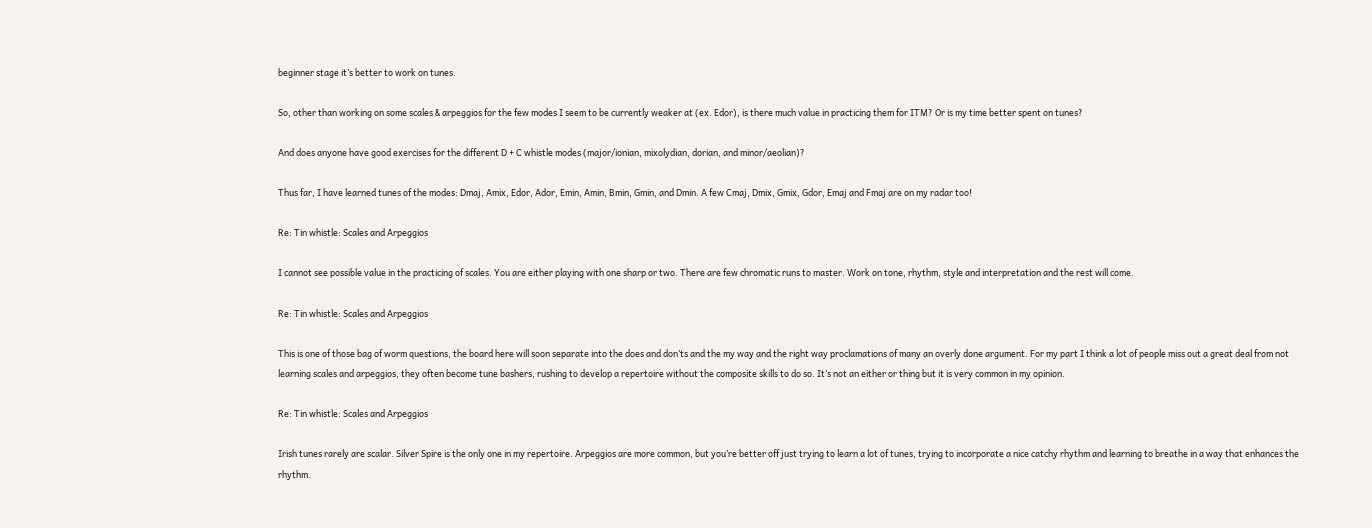beginner stage it’s better to work on tunes.

So, other than working on some scales & arpeggios for the few modes I seem to be currently weaker at (ex. Edor), is there much value in practicing them for ITM? Or is my time better spent on tunes?

And does anyone have good exercises for the different D + C whistle modes (major/ionian, mixolydian, dorian, and minor/aeolian)?

Thus far, I have learned tunes of the modes: Dmaj, Amix, Edor, Ador, Emin, Amin, Bmin, Gmin, and Dmin. A few Cmaj, Dmix, Gmix, Gdor, Emaj and Fmaj are on my radar too!

Re: Tin whistle: Scales and Arpeggios

I cannot see possible value in the practicing of scales. You are either playing with one sharp or two. There are few chromatic runs to master. Work on tone, rhythm, style and interpretation and the rest will come.

Re: Tin whistle: Scales and Arpeggios

This is one of those bag of worm questions, the board here will soon separate into the does and don’ts and the my way and the right way proclamations of many an overly done argument. For my part I think a lot of people miss out a great deal from not learning scales and arpeggios, they often become tune bashers, rushing to develop a repertoire without the composite skills to do so. It’s not an either or thing but it is very common in my opinion.

Re: Tin whistle: Scales and Arpeggios

Irish tunes rarely are scalar. Silver Spire is the only one in my repertoire. Arpeggios are more common, but you’re better off just trying to learn a lot of tunes, trying to incorporate a nice catchy rhythm and learning to breathe in a way that enhances the rhythm.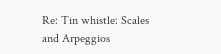Re: Tin whistle: Scales and Arpeggios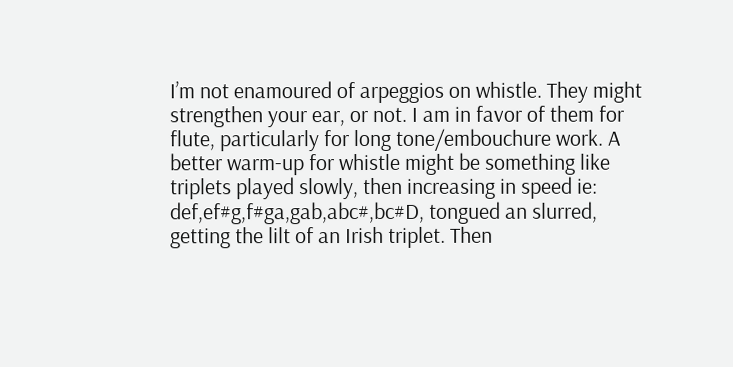I’m not enamoured of arpeggios on whistle. They might strengthen your ear, or not. I am in favor of them for flute, particularly for long tone/embouchure work. A better warm-up for whistle might be something like triplets played slowly, then increasing in speed ie: def,ef#g,f#ga,gab,abc#,bc#D, tongued an slurred, getting the lilt of an Irish triplet. Then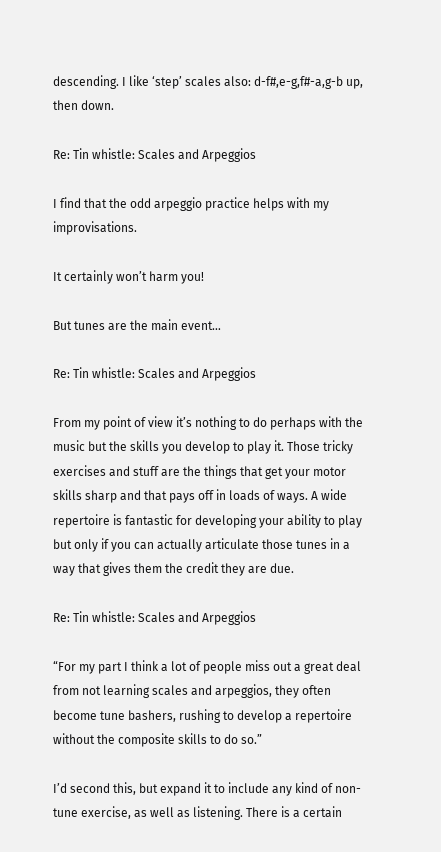descending. I like ‘step’ scales also: d-f#,e-g,f#-a,g-b up, then down.

Re: Tin whistle: Scales and Arpeggios

I find that the odd arpeggio practice helps with my improvisations.

It certainly won’t harm you!

But tunes are the main event…

Re: Tin whistle: Scales and Arpeggios

From my point of view it’s nothing to do perhaps with the music but the skills you develop to play it. Those tricky exercises and stuff are the things that get your motor skills sharp and that pays off in loads of ways. A wide repertoire is fantastic for developing your ability to play but only if you can actually articulate those tunes in a way that gives them the credit they are due.

Re: Tin whistle: Scales and Arpeggios

“For my part I think a lot of people miss out a great deal from not learning scales and arpeggios, they often become tune bashers, rushing to develop a repertoire without the composite skills to do so.”

I’d second this, but expand it to include any kind of non-tune exercise, as well as listening. There is a certain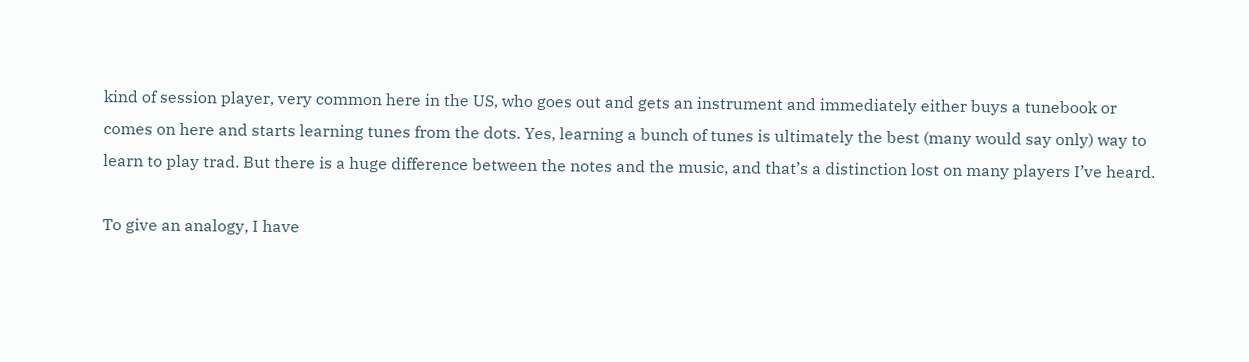kind of session player, very common here in the US, who goes out and gets an instrument and immediately either buys a tunebook or comes on here and starts learning tunes from the dots. Yes, learning a bunch of tunes is ultimately the best (many would say only) way to learn to play trad. But there is a huge difference between the notes and the music, and that’s a distinction lost on many players I’ve heard.

To give an analogy, I have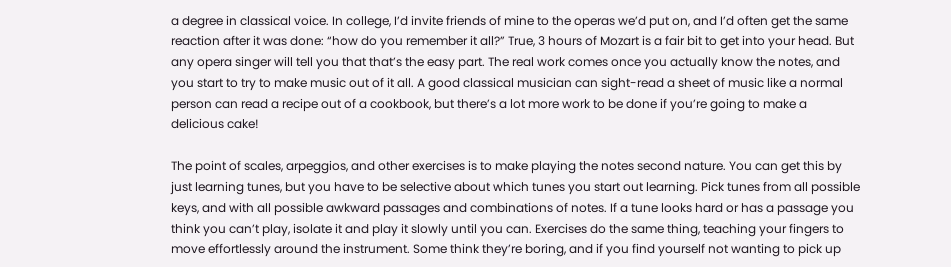a degree in classical voice. In college, I’d invite friends of mine to the operas we’d put on, and I’d often get the same reaction after it was done: “how do you remember it all?” True, 3 hours of Mozart is a fair bit to get into your head. But any opera singer will tell you that that’s the easy part. The real work comes once you actually know the notes, and you start to try to make music out of it all. A good classical musician can sight-read a sheet of music like a normal person can read a recipe out of a cookbook, but there’s a lot more work to be done if you’re going to make a delicious cake!

The point of scales, arpeggios, and other exercises is to make playing the notes second nature. You can get this by just learning tunes, but you have to be selective about which tunes you start out learning. Pick tunes from all possible keys, and with all possible awkward passages and combinations of notes. If a tune looks hard or has a passage you think you can’t play, isolate it and play it slowly until you can. Exercises do the same thing, teaching your fingers to move effortlessly around the instrument. Some think they’re boring, and if you find yourself not wanting to pick up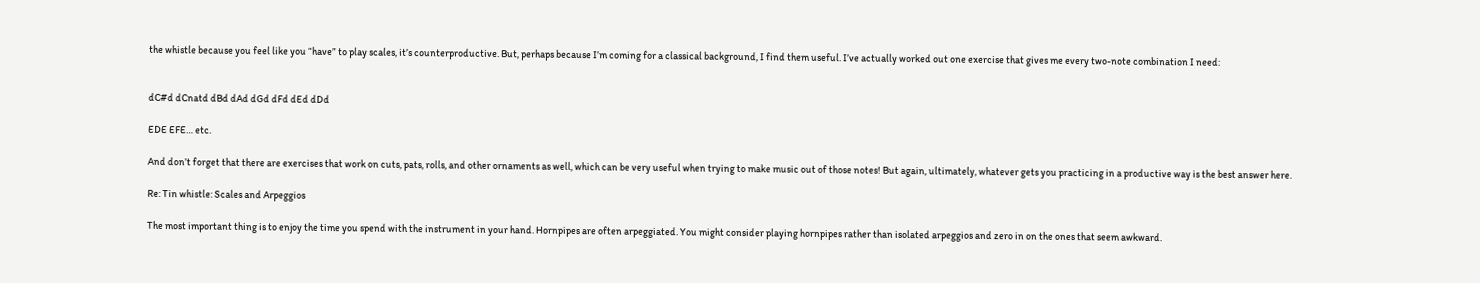the whistle because you feel like you “have” to play scales, it’s counterproductive. But, perhaps because I’m coming for a classical background, I find them useful. I’ve actually worked out one exercise that gives me every two-note combination I need:


dC#d dCnatd dBd dAd dGd dFd dEd dDd

EDE EFE… etc.

And don’t forget that there are exercises that work on cuts, pats, rolls, and other ornaments as well, which can be very useful when trying to make music out of those notes! But again, ultimately, whatever gets you practicing in a productive way is the best answer here.

Re: Tin whistle: Scales and Arpeggios

The most important thing is to enjoy the time you spend with the instrument in your hand. Hornpipes are often arpeggiated. You might consider playing hornpipes rather than isolated arpeggios and zero in on the ones that seem awkward.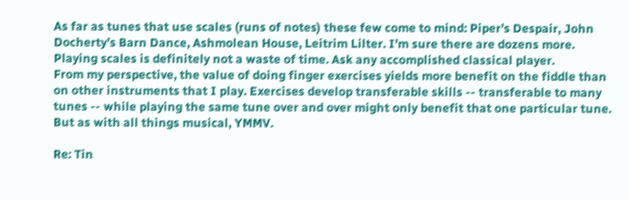As far as tunes that use scales (runs of notes) these few come to mind: Piper’s Despair, John Docherty’s Barn Dance, Ashmolean House, Leitrim Lilter. I’m sure there are dozens more. Playing scales is definitely not a waste of time. Ask any accomplished classical player.
From my perspective, the value of doing finger exercises yields more benefit on the fiddle than on other instruments that I play. Exercises develop transferable skills -- transferable to many tunes -- while playing the same tune over and over might only benefit that one particular tune.
But as with all things musical, YMMV.

Re: Tin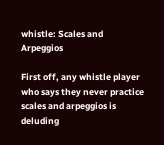whistle: Scales and Arpeggios

First off, any whistle player who says they never practice scales and arpeggios is deluding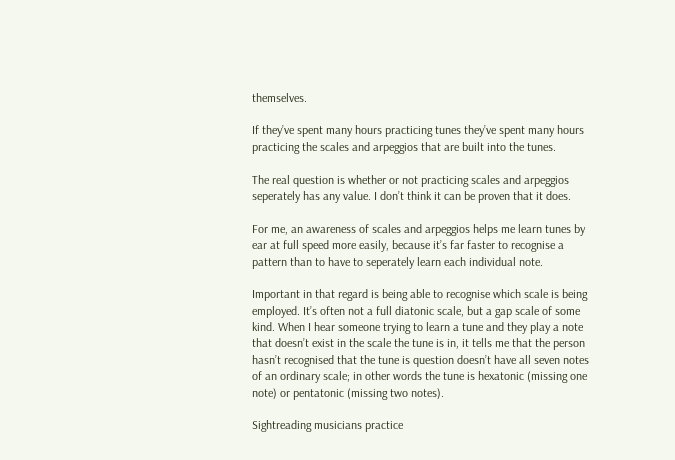themselves.

If they’ve spent many hours practicing tunes they’ve spent many hours practicing the scales and arpeggios that are built into the tunes.

The real question is whether or not practicing scales and arpeggios seperately has any value. I don’t think it can be proven that it does.

For me, an awareness of scales and arpeggios helps me learn tunes by ear at full speed more easily, because it’s far faster to recognise a pattern than to have to seperately learn each individual note.

Important in that regard is being able to recognise which scale is being employed. It’s often not a full diatonic scale, but a gap scale of some kind. When I hear someone trying to learn a tune and they play a note that doesn’t exist in the scale the tune is in, it tells me that the person hasn’t recognised that the tune is question doesn’t have all seven notes of an ordinary scale; in other words the tune is hexatonic (missing one note) or pentatonic (missing two notes).

Sightreading musicians practice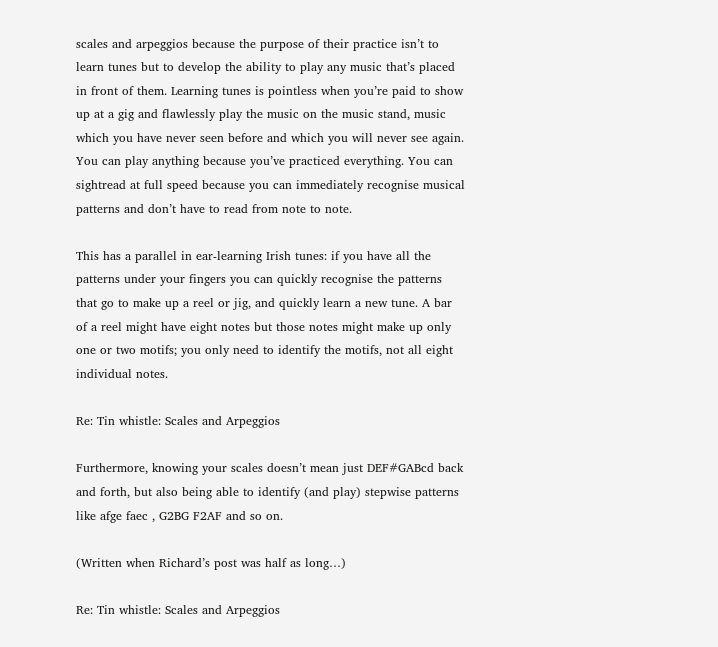scales and arpeggios because the purpose of their practice isn’t to learn tunes but to develop the ability to play any music that’s placed in front of them. Learning tunes is pointless when you’re paid to show up at a gig and flawlessly play the music on the music stand, music which you have never seen before and which you will never see again. You can play anything because you’ve practiced everything. You can sightread at full speed because you can immediately recognise musical patterns and don’t have to read from note to note.

This has a parallel in ear-learning Irish tunes: if you have all the patterns under your fingers you can quickly recognise the patterns that go to make up a reel or jig, and quickly learn a new tune. A bar of a reel might have eight notes but those notes might make up only one or two motifs; you only need to identify the motifs, not all eight individual notes.

Re: Tin whistle: Scales and Arpeggios

Furthermore, knowing your scales doesn’t mean just DEF#GABcd back and forth, but also being able to identify (and play) stepwise patterns like afge faec , G2BG F2AF and so on.

(Written when Richard’s post was half as long…)

Re: Tin whistle: Scales and Arpeggios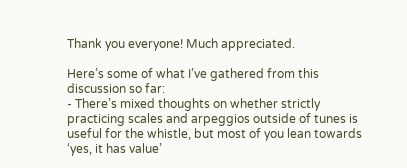Thank you everyone! Much appreciated.

Here’s some of what I’ve gathered from this discussion so far:
- There’s mixed thoughts on whether strictly practicing scales and arpeggios outside of tunes is useful for the whistle, but most of you lean towards ‘yes, it has value’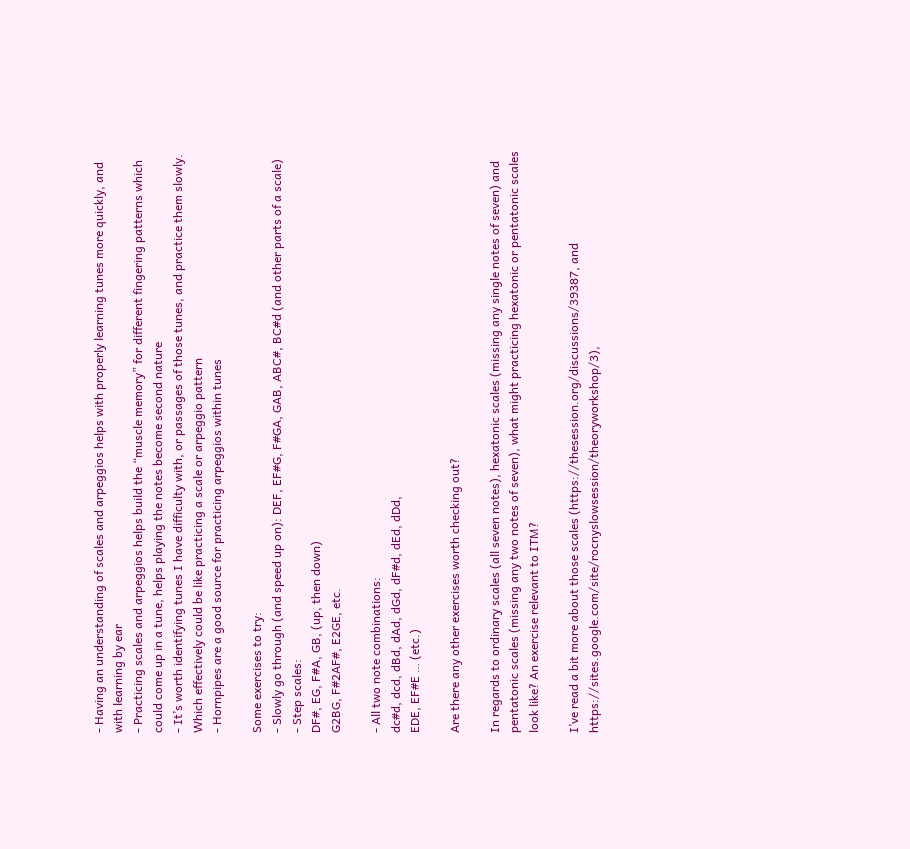- Having an understanding of scales and arpeggios helps with properly learning tunes more quickly, and with learning by ear
- Practicing scales and arpeggios helps build the “muscle memory” for different fingering patterns which could come up in a tune, helps playing the notes become second nature
- It’s worth identifying tunes I have difficulty with, or passages of those tunes, and practice them slowly. Which effectively could be like practicing a scale or arpeggio pattern
- Hornpipes are a good source for practicing arpeggios within tunes

Some exercises to try:
- Slowly go through (and speed up on): DEF, EF#G, F#GA, GAB, ABC#, BC#d (and other parts of a scale)
- Step scales:
DF#, EG, F#A, GB, (up, then down)
G2BG, F#2AF#, E2GE, etc.

- All two note combinations:
dc#d, dcd, dBd, dAd, dGd, dF#d, dEd, dDd,
EDE, EF#E … (etc.)

Are there any other exercises worth checking out?

In regards to ordinary scales (all seven notes), hexatonic scales (missing any single notes of seven) and pentatonic scales (missing any two notes of seven), what might practicing hexatonic or pentatonic scales look like? An exercise relevant to ITM?

I’ve read a bit more about those scales (https://thesession.org/discussions/39387, and https://sites.google.com/site/rocnyslowsession/theoryworkshop/3),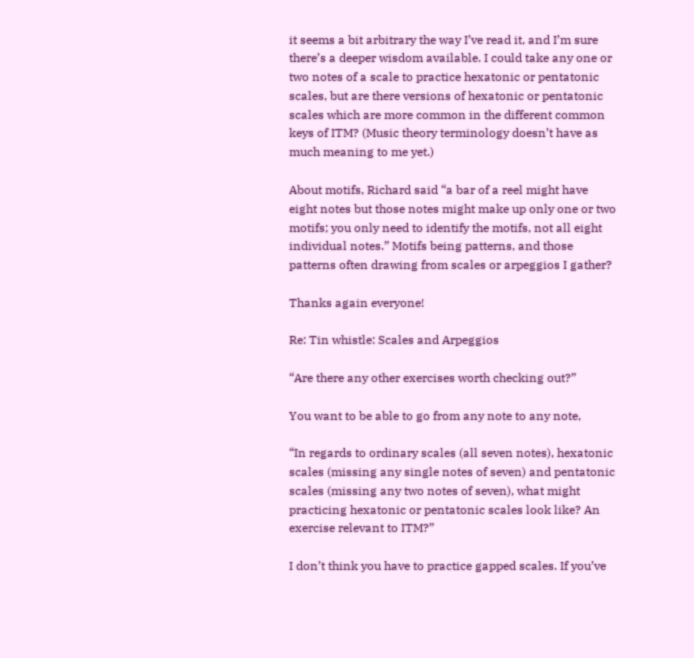it seems a bit arbitrary the way I’ve read it, and I’m sure there’s a deeper wisdom available. I could take any one or two notes of a scale to practice hexatonic or pentatonic scales, but are there versions of hexatonic or pentatonic scales which are more common in the different common keys of ITM? (Music theory terminology doesn’t have as much meaning to me yet.)

About motifs, Richard said “a bar of a reel might have eight notes but those notes might make up only one or two motifs; you only need to identify the motifs, not all eight individual notes.” Motifs being patterns, and those patterns often drawing from scales or arpeggios I gather?

Thanks again everyone!

Re: Tin whistle: Scales and Arpeggios

“Are there any other exercises worth checking out?”

You want to be able to go from any note to any note,

“In regards to ordinary scales (all seven notes), hexatonic scales (missing any single notes of seven) and pentatonic scales (missing any two notes of seven), what might practicing hexatonic or pentatonic scales look like? An exercise relevant to ITM?”

I don’t think you have to practice gapped scales. If you’ve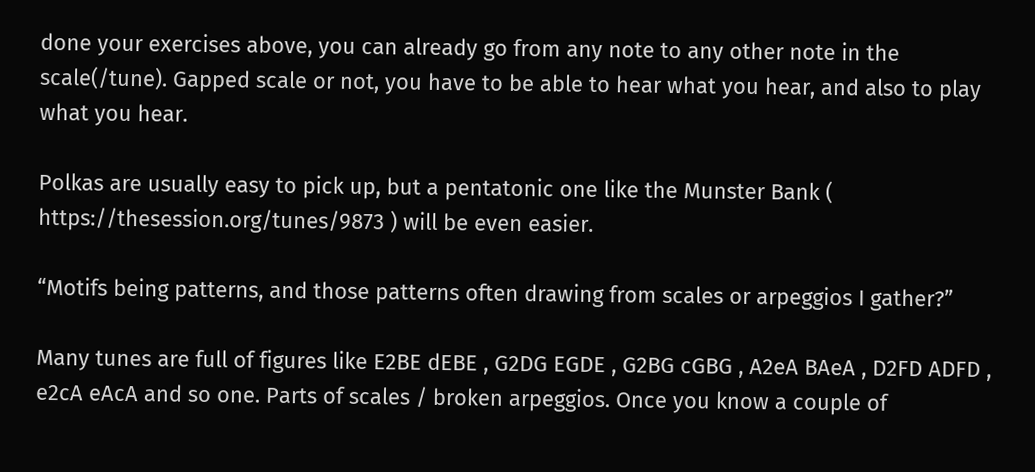done your exercises above, you can already go from any note to any other note in the scale(/tune). Gapped scale or not, you have to be able to hear what you hear, and also to play what you hear.

Polkas are usually easy to pick up, but a pentatonic one like the Munster Bank ( https://thesession.org/tunes/9873 ) will be even easier.

“Motifs being patterns, and those patterns often drawing from scales or arpeggios I gather?”

Many tunes are full of figures like E2BE dEBE , G2DG EGDE , G2BG cGBG , A2eA BAeA , D2FD ADFD , e2cA eAcA and so one. Parts of scales / broken arpeggios. Once you know a couple of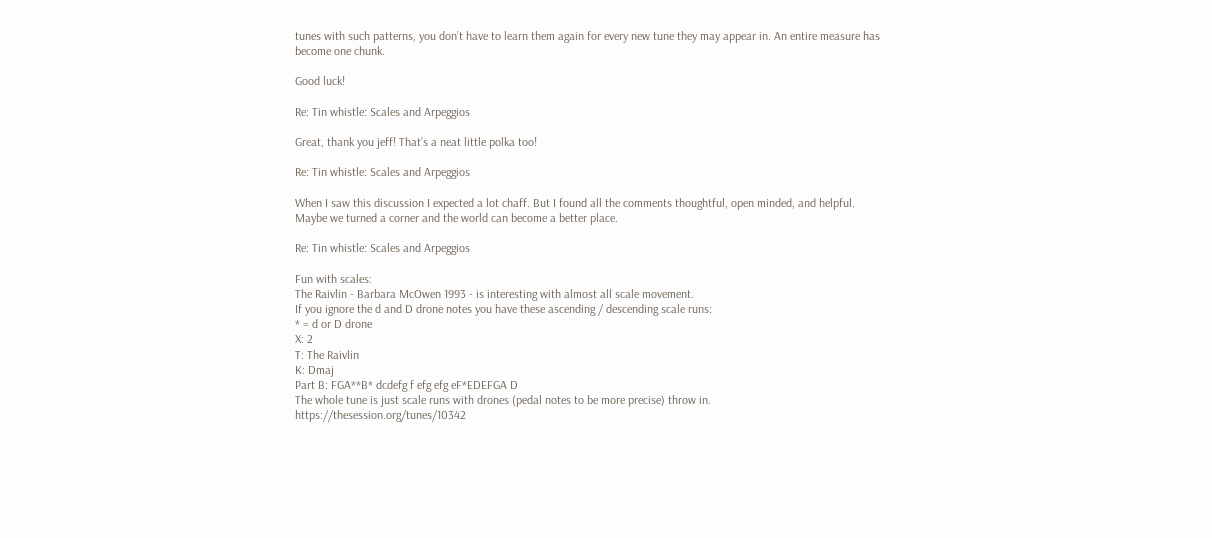tunes with such patterns, you don’t have to learn them again for every new tune they may appear in. An entire measure has become one chunk.

Good luck!

Re: Tin whistle: Scales and Arpeggios

Great, thank you jeff! That’s a neat little polka too!

Re: Tin whistle: Scales and Arpeggios

When I saw this discussion I expected a lot chaff. But I found all the comments thoughtful, open minded, and helpful. Maybe we turned a corner and the world can become a better place.

Re: Tin whistle: Scales and Arpeggios

Fun with scales:
The Raivlin - Barbara McOwen 1993 - is interesting with almost all scale movement.
If you ignore the d and D drone notes you have these ascending / descending scale runs:
* = d or D drone
X: 2
T: The Raivlin
K: Dmaj
Part B: FGA**B* dcdefg f efg efg eF*EDEFGA D
The whole tune is just scale runs with drones (pedal notes to be more precise) throw in.
https://thesession.org/tunes/10342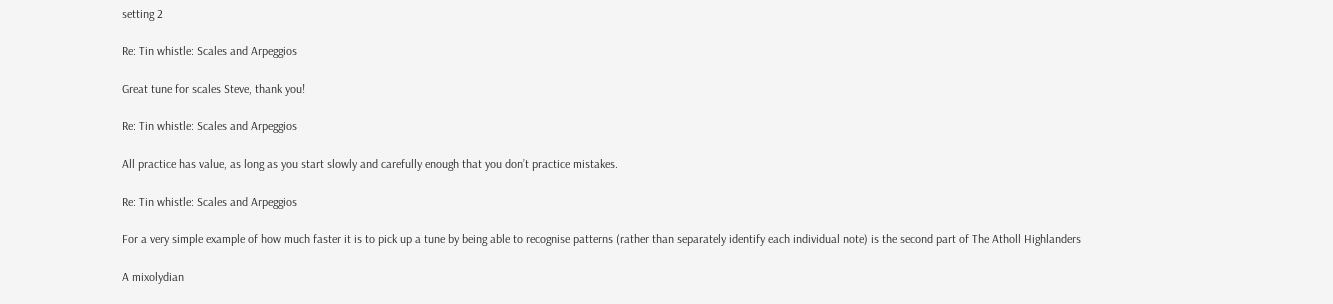setting 2

Re: Tin whistle: Scales and Arpeggios

Great tune for scales Steve, thank you!

Re: Tin whistle: Scales and Arpeggios

All practice has value, as long as you start slowly and carefully enough that you don’t practice mistakes.

Re: Tin whistle: Scales and Arpeggios

For a very simple example of how much faster it is to pick up a tune by being able to recognise patterns (rather than separately identify each individual note) is the second part of The Atholl Highlanders

A mixolydian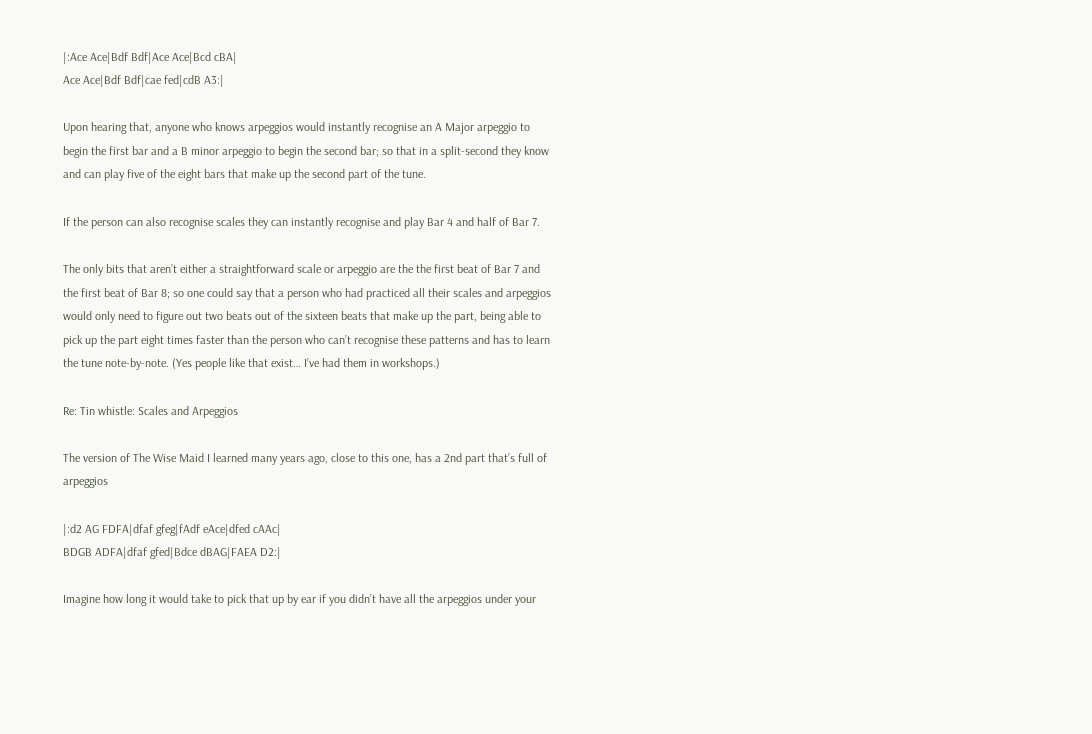|:Ace Ace|Bdf Bdf|Ace Ace|Bcd cBA|
Ace Ace|Bdf Bdf|cae fed|cdB A3:|

Upon hearing that, anyone who knows arpeggios would instantly recognise an A Major arpeggio to begin the first bar and a B minor arpeggio to begin the second bar; so that in a split-second they know and can play five of the eight bars that make up the second part of the tune.

If the person can also recognise scales they can instantly recognise and play Bar 4 and half of Bar 7.

The only bits that aren’t either a straightforward scale or arpeggio are the the first beat of Bar 7 and the first beat of Bar 8; so one could say that a person who had practiced all their scales and arpeggios would only need to figure out two beats out of the sixteen beats that make up the part, being able to pick up the part eight times faster than the person who can’t recognise these patterns and has to learn the tune note-by-note. (Yes people like that exist… I’ve had them in workshops.)

Re: Tin whistle: Scales and Arpeggios

The version of The Wise Maid I learned many years ago, close to this one, has a 2nd part that’s full of arpeggios

|:d2 AG FDFA|dfaf gfeg|fAdf eAce|dfed cAAc|
BDGB ADFA|dfaf gfed|Bdce dBAG|FAEA D2:|

Imagine how long it would take to pick that up by ear if you didn’t have all the arpeggios under your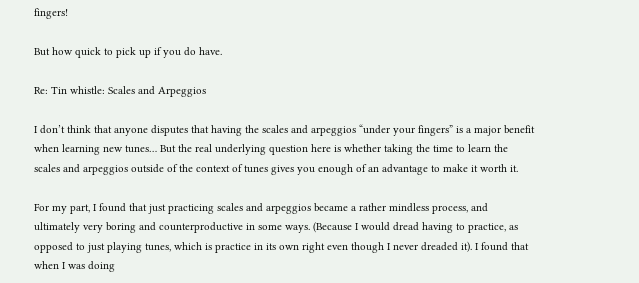fingers!

But how quick to pick up if you do have.

Re: Tin whistle: Scales and Arpeggios

I don’t think that anyone disputes that having the scales and arpeggios “under your fingers” is a major benefit when learning new tunes… But the real underlying question here is whether taking the time to learn the scales and arpeggios outside of the context of tunes gives you enough of an advantage to make it worth it.

For my part, I found that just practicing scales and arpeggios became a rather mindless process, and ultimately very boring and counterproductive in some ways. (Because I would dread having to practice, as opposed to just playing tunes, which is practice in its own right even though I never dreaded it). I found that when I was doing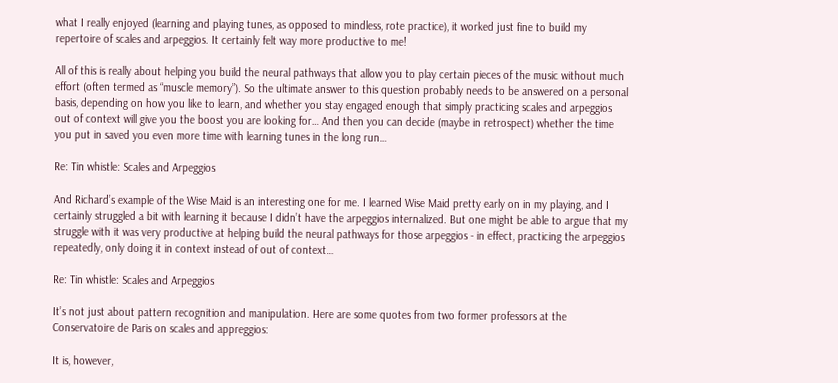what I really enjoyed (learning and playing tunes, as opposed to mindless, rote practice), it worked just fine to build my repertoire of scales and arpeggios. It certainly felt way more productive to me!

All of this is really about helping you build the neural pathways that allow you to play certain pieces of the music without much effort (often termed as “muscle memory”). So the ultimate answer to this question probably needs to be answered on a personal basis, depending on how you like to learn, and whether you stay engaged enough that simply practicing scales and arpeggios out of context will give you the boost you are looking for… And then you can decide (maybe in retrospect) whether the time you put in saved you even more time with learning tunes in the long run…

Re: Tin whistle: Scales and Arpeggios

And Richard’s example of the Wise Maid is an interesting one for me. I learned Wise Maid pretty early on in my playing, and I certainly struggled a bit with learning it because I didn’t have the arpeggios internalized. But one might be able to argue that my struggle with it was very productive at helping build the neural pathways for those arpeggios - in effect, practicing the arpeggios repeatedly, only doing it in context instead of out of context…

Re: Tin whistle: Scales and Arpeggios

It’s not just about pattern recognition and manipulation. Here are some quotes from two former professors at the Conservatoire de Paris on scales and appreggios:

It is, however,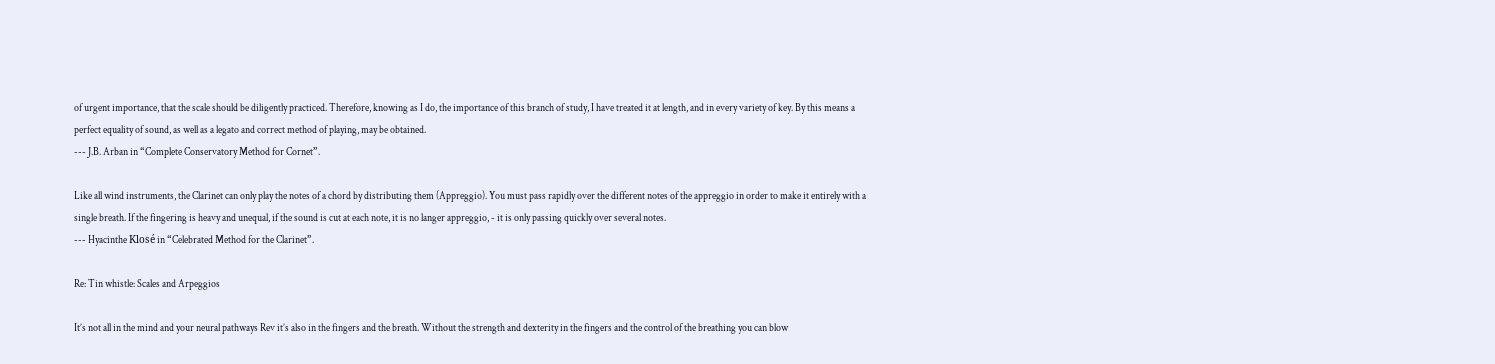of urgent importance, that the scale should be diligently practiced. Therefore, knowing as I do, the importance of this branch of study, I have treated it at length, and in every variety of key. By this means a perfect equality of sound, as well as a legato and correct method of playing, may be obtained.
--- J.B. Arban in “Complete Conservatory Method for Cornet”.

Like all wind instruments, the Clarinet can only play the notes of a chord by distributing them (Appreggio). You must pass rapidly over the different notes of the appreggio in order to make it entirely with a single breath. If the fingering is heavy and unequal, if the sound is cut at each note, it is no langer appreggio, - it is only passing quickly over several notes.
--- Hyacinthe Klosé in “Celebrated Method for the Clarinet”.

Re: Tin whistle: Scales and Arpeggios

It’s not all in the mind and your neural pathways Rev it’s also in the fingers and the breath. Without the strength and dexterity in the fingers and the control of the breathing you can blow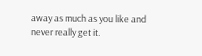away as much as you like and never really get it.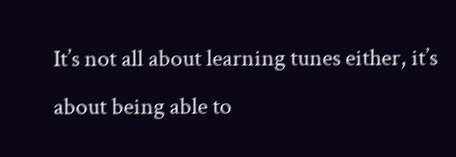It’s not all about learning tunes either, it’s about being able to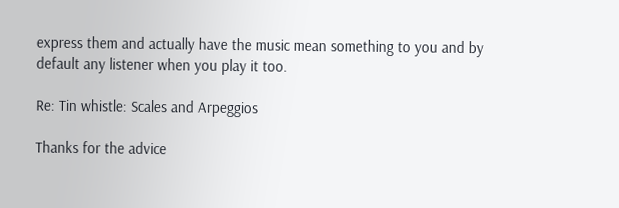express them and actually have the music mean something to you and by default any listener when you play it too.

Re: Tin whistle: Scales and Arpeggios

Thanks for the advice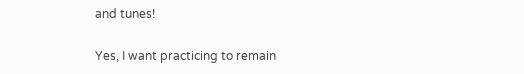and tunes!

Yes, I want practicing to remain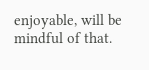enjoyable, will be mindful of that.